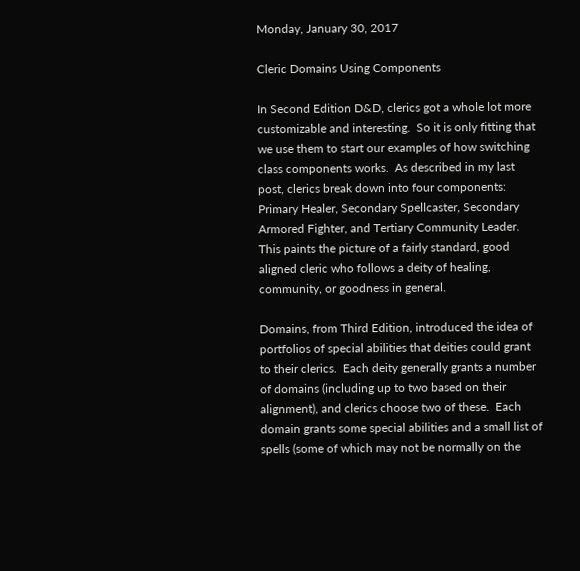Monday, January 30, 2017

Cleric Domains Using Components

In Second Edition D&D, clerics got a whole lot more customizable and interesting.  So it is only fitting that we use them to start our examples of how switching class components works.  As described in my last post, clerics break down into four components:  Primary Healer, Secondary Spellcaster, Secondary Armored Fighter, and Tertiary Community Leader.  This paints the picture of a fairly standard, good aligned cleric who follows a deity of healing, community, or goodness in general.

Domains, from Third Edition, introduced the idea of portfolios of special abilities that deities could grant to their clerics.  Each deity generally grants a number of domains (including up to two based on their alignment), and clerics choose two of these.  Each domain grants some special abilities and a small list of spells (some of which may not be normally on the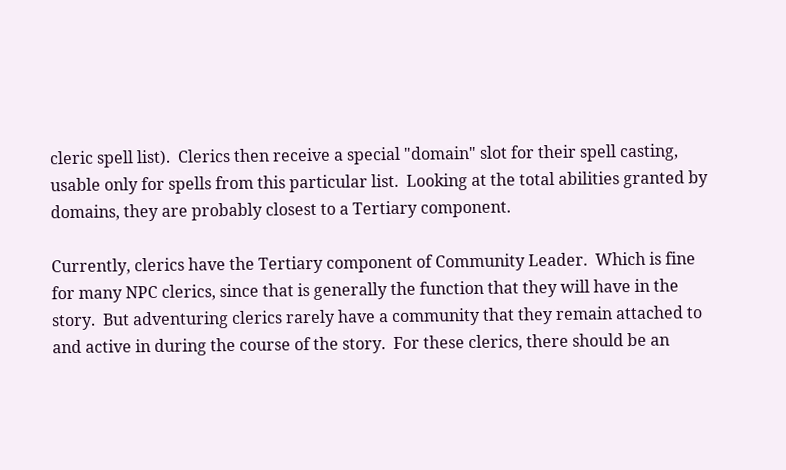cleric spell list).  Clerics then receive a special "domain" slot for their spell casting, usable only for spells from this particular list.  Looking at the total abilities granted by domains, they are probably closest to a Tertiary component.

Currently, clerics have the Tertiary component of Community Leader.  Which is fine for many NPC clerics, since that is generally the function that they will have in the story.  But adventuring clerics rarely have a community that they remain attached to and active in during the course of the story.  For these clerics, there should be an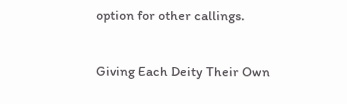option for other callings.

Giving Each Deity Their Own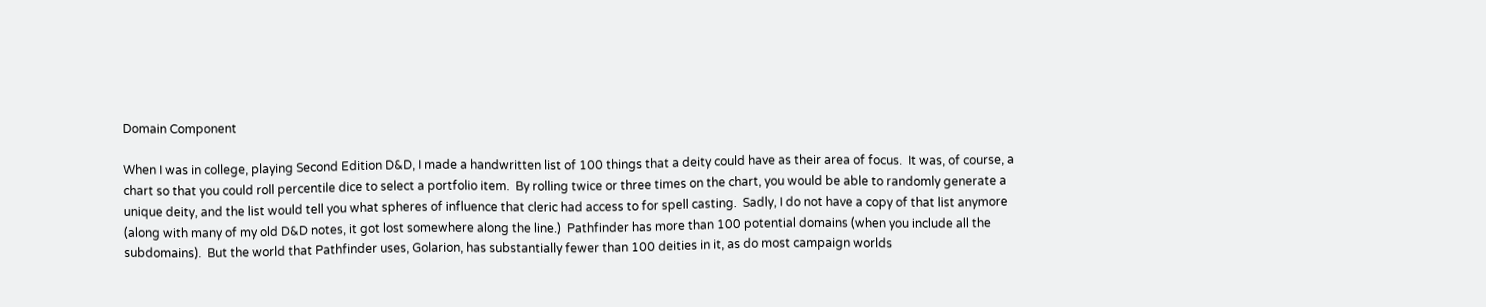Domain Component

When I was in college, playing Second Edition D&D, I made a handwritten list of 100 things that a deity could have as their area of focus.  It was, of course, a chart so that you could roll percentile dice to select a portfolio item.  By rolling twice or three times on the chart, you would be able to randomly generate a unique deity, and the list would tell you what spheres of influence that cleric had access to for spell casting.  Sadly, I do not have a copy of that list anymore (along with many of my old D&D notes, it got lost somewhere along the line.)  Pathfinder has more than 100 potential domains (when you include all the subdomains).  But the world that Pathfinder uses, Golarion, has substantially fewer than 100 deities in it, as do most campaign worlds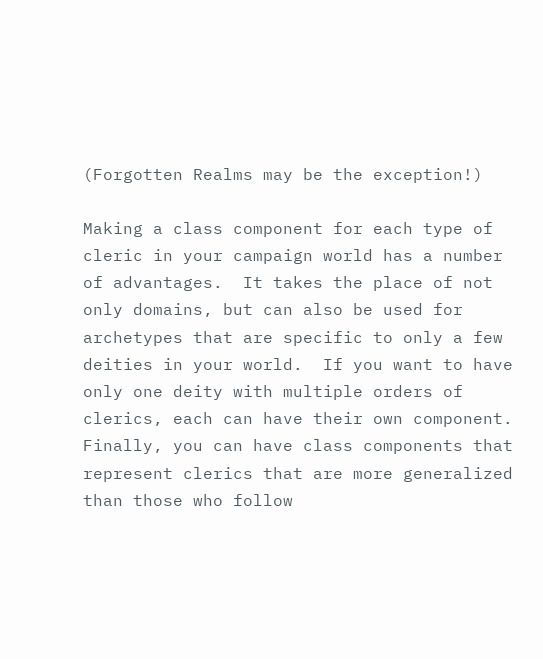(Forgotten Realms may be the exception!)

Making a class component for each type of cleric in your campaign world has a number of advantages.  It takes the place of not only domains, but can also be used for archetypes that are specific to only a few deities in your world.  If you want to have only one deity with multiple orders of clerics, each can have their own component.  Finally, you can have class components that represent clerics that are more generalized than those who follow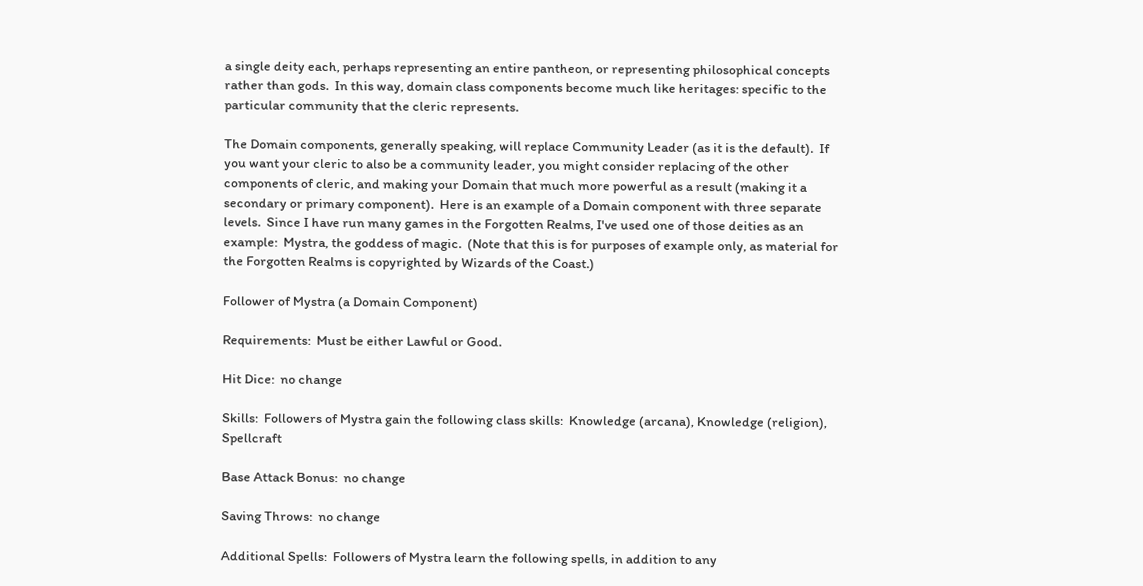a single deity each, perhaps representing an entire pantheon, or representing philosophical concepts rather than gods.  In this way, domain class components become much like heritages: specific to the particular community that the cleric represents.

The Domain components, generally speaking, will replace Community Leader (as it is the default).  If you want your cleric to also be a community leader, you might consider replacing of the other components of cleric, and making your Domain that much more powerful as a result (making it a secondary or primary component).  Here is an example of a Domain component with three separate levels.  Since I have run many games in the Forgotten Realms, I've used one of those deities as an example:  Mystra, the goddess of magic.  (Note that this is for purposes of example only, as material for the Forgotten Realms is copyrighted by Wizards of the Coast.)

Follower of Mystra (a Domain Component)

Requirements:  Must be either Lawful or Good.

Hit Dice:  no change

Skills:  Followers of Mystra gain the following class skills:  Knowledge (arcana), Knowledge (religion), Spellcraft

Base Attack Bonus:  no change

Saving Throws:  no change

Additional Spells:  Followers of Mystra learn the following spells, in addition to any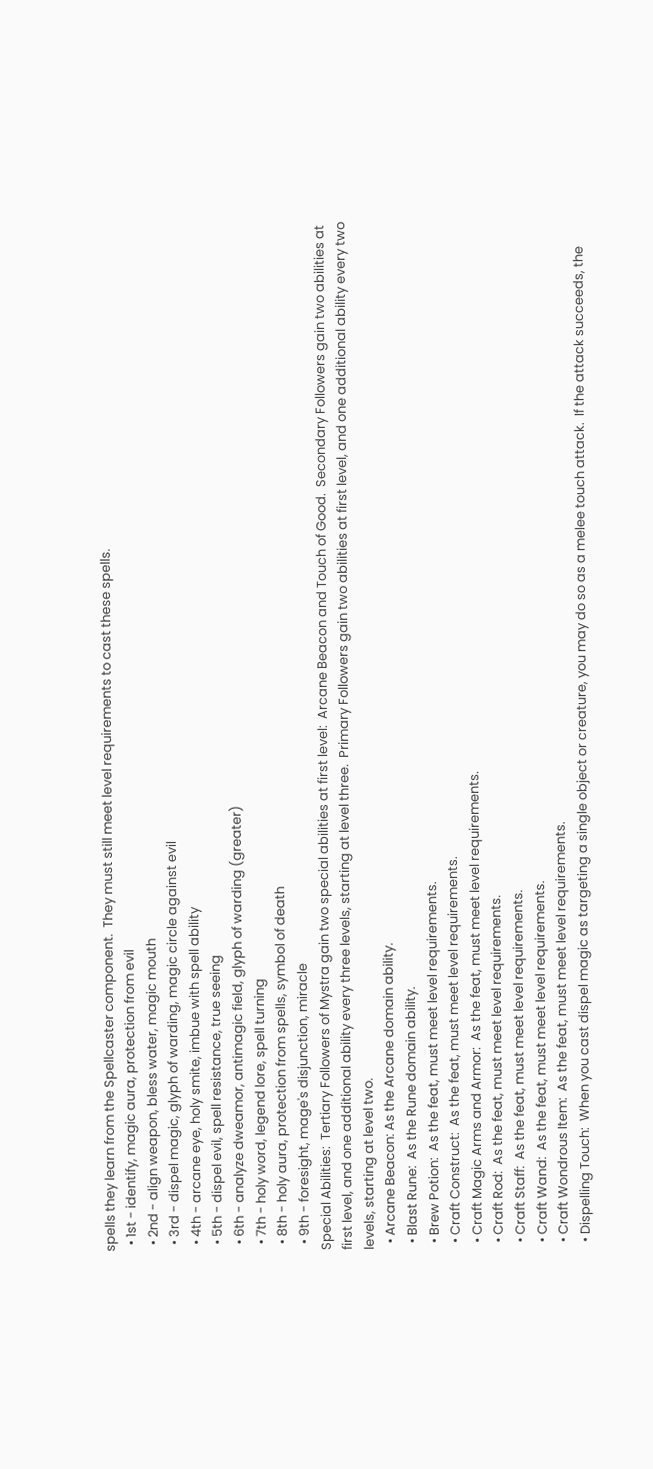spells they learn from the Spellcaster component.  They must still meet level requirements to cast these spells.
  • 1st - identify, magic aura, protection from evil
  • 2nd - align weapon, bless water, magic mouth
  • 3rd - dispel magic, glyph of warding, magic circle against evil
  • 4th - arcane eye, holy smite, imbue with spell ability
  • 5th - dispel evil, spell resistance, true seeing
  • 6th - analyze dweamor, antimagic field, glyph of warding (greater)
  • 7th - holy word, legend lore, spell turning
  • 8th - holy aura, protection from spells, symbol of death
  • 9th - foresight, mage's disjunction, miracle
Special Abilities:  Tertiary Followers of Mystra gain two special abilities at first level:  Arcane Beacon and Touch of Good.  Secondary Followers gain two abilities at first level, and one additional ability every three levels, starting at level three.  Primary Followers gain two abilities at first level, and one additional ability every two levels, starting at level two.
  • Arcane Beacon: As the Arcane domain ability.
  • Blast Rune:  As the Rune domain ability.
  • Brew Potion:  As the feat, must meet level requirements.
  • Craft Construct:  As the feat, must meet level requirements.
  • Craft Magic Arms and Armor:  As the feat, must meet level requirements.
  • Craft Rod:  As the feat, must meet level requirements.
  • Craft Staff:  As the feat, must meet level requirements.
  • Craft Wand:  As the feat, must meet level requirements.
  • Craft Wondrous Item:  As the feat, must meet level requirements.
  • Dispelling Touch:  When you cast dispel magic as targeting a single object or creature, you may do so as a melee touch attack.  If the attack succeeds, the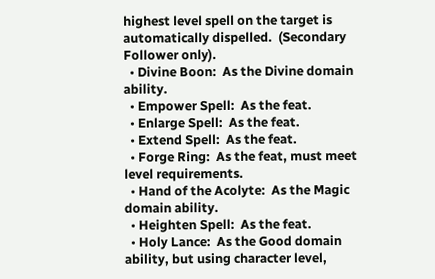highest level spell on the target is automatically dispelled.  (Secondary Follower only).
  • Divine Boon:  As the Divine domain ability.
  • Empower Spell:  As the feat.
  • Enlarge Spell:  As the feat.
  • Extend Spell:  As the feat.
  • Forge Ring:  As the feat, must meet level requirements.
  • Hand of the Acolyte:  As the Magic domain ability.
  • Heighten Spell:  As the feat.
  • Holy Lance:  As the Good domain ability, but using character level,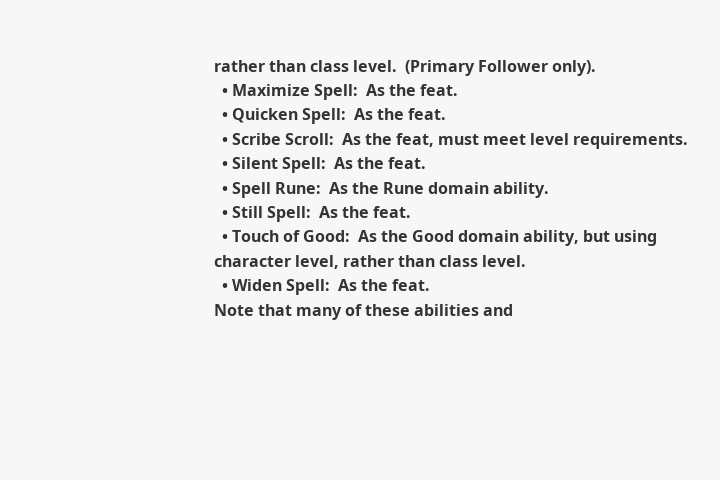rather than class level.  (Primary Follower only).
  • Maximize Spell:  As the feat.
  • Quicken Spell:  As the feat.
  • Scribe Scroll:  As the feat, must meet level requirements.
  • Silent Spell:  As the feat.
  • Spell Rune:  As the Rune domain ability.
  • Still Spell:  As the feat.
  • Touch of Good:  As the Good domain ability, but using character level, rather than class level.
  • Widen Spell:  As the feat.
Note that many of these abilities and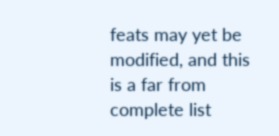feats may yet be modified, and this is a far from complete list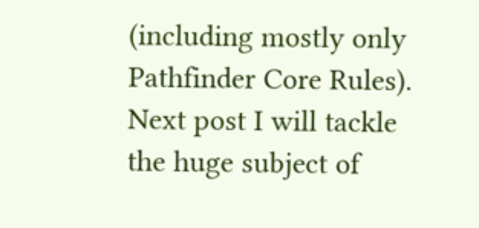(including mostly only Pathfinder Core Rules).  Next post I will tackle the huge subject of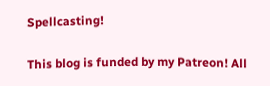Spellcasting!

This blog is funded by my Patreon! All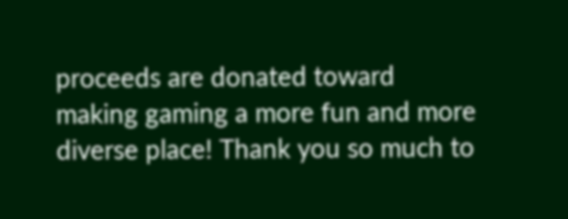proceeds are donated toward making gaming a more fun and more diverse place! Thank you so much to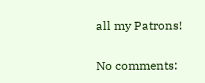all my Patrons!

No comments: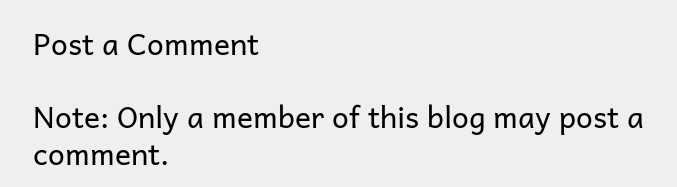Post a Comment

Note: Only a member of this blog may post a comment.